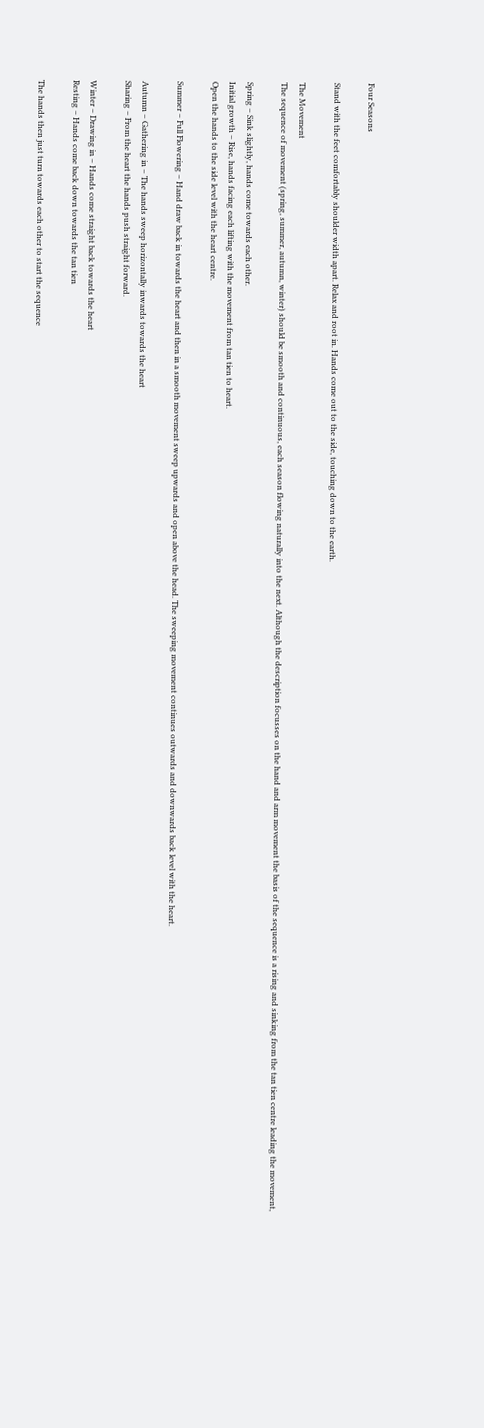Four Seasons

Stand with the feet comfortably shoulder width apart. Relax and root in. Hands come out to the side, touching down to the earth.

The Movement
The sequence of movement (spring, summer, autumn, winter) should be smooth and continuous, each season flowing naturally into the next. Although the description focusses on the hand and arm movement the basis of the sequence is a rising and sinking from the tan tien centre leading the movement,

Spring – Sink slightly, hands come towards each other.
Initial growth – Rise, hands facing each lifting with the movement from tan tien to heart.
Open the hands to the side level with the heart centre.

Summer – Full Flowering – Hand draw back in towards the heart and then in a smooth movement sweep upwards and open above the head. The sweeping movement continues outwards and downwards back level with the heart.

Autumn – Gathering in – The hands sweep horizontally inwards towards the heart
Sharing – From the heart the hands push straight forward.

Winter – Drawing in – Hands come straight back towards the heart
Resting – Hands come back down towards the tan tien

The hands then just turn towards each other to start the sequence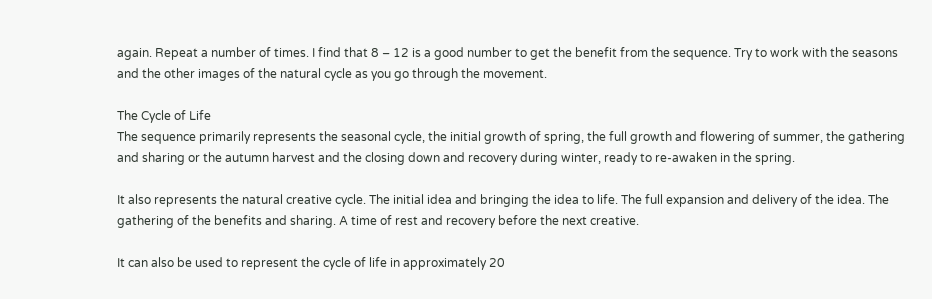again. Repeat a number of times. I find that 8 – 12 is a good number to get the benefit from the sequence. Try to work with the seasons and the other images of the natural cycle as you go through the movement.

The Cycle of Life
The sequence primarily represents the seasonal cycle, the initial growth of spring, the full growth and flowering of summer, the gathering and sharing or the autumn harvest and the closing down and recovery during winter, ready to re-awaken in the spring.

It also represents the natural creative cycle. The initial idea and bringing the idea to life. The full expansion and delivery of the idea. The gathering of the benefits and sharing. A time of rest and recovery before the next creative.

It can also be used to represent the cycle of life in approximately 20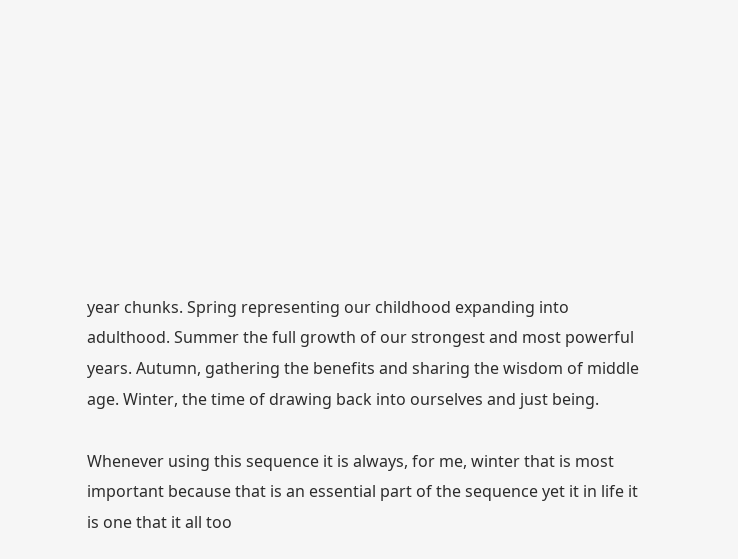year chunks. Spring representing our childhood expanding into adulthood. Summer the full growth of our strongest and most powerful years. Autumn, gathering the benefits and sharing the wisdom of middle age. Winter, the time of drawing back into ourselves and just being.

Whenever using this sequence it is always, for me, winter that is most important because that is an essential part of the sequence yet it in life it is one that it all too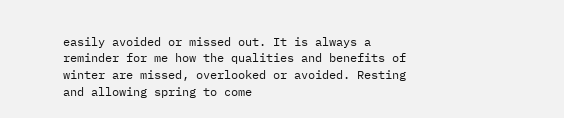easily avoided or missed out. It is always a reminder for me how the qualities and benefits of winter are missed, overlooked or avoided. Resting and allowing spring to come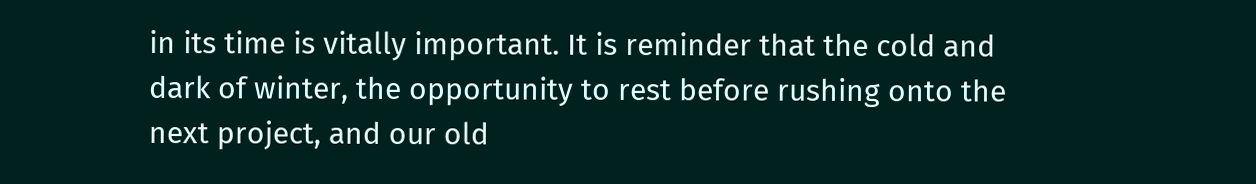in its time is vitally important. It is reminder that the cold and dark of winter, the opportunity to rest before rushing onto the next project, and our old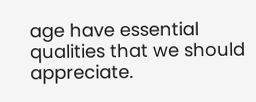age have essential qualities that we should appreciate.